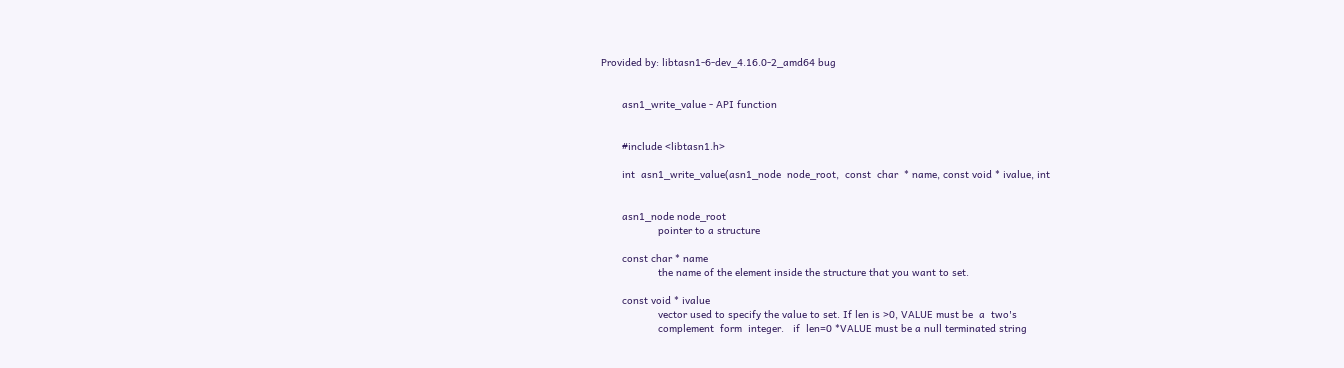Provided by: libtasn1-6-dev_4.16.0-2_amd64 bug


       asn1_write_value - API function


       #include <libtasn1.h>

       int  asn1_write_value(asn1_node  node_root,  const  char  * name, const void * ivalue, int


       asn1_node node_root
                   pointer to a structure

       const char * name
                   the name of the element inside the structure that you want to set.

       const void * ivalue
                   vector used to specify the value to set. If len is >0, VALUE must be  a  two's
                   complement  form  integer.   if  len=0 *VALUE must be a null terminated string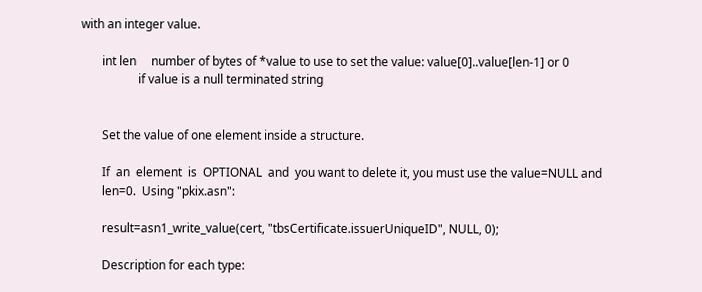with an integer value.

       int len     number of bytes of *value to use to set the value: value[0]..value[len-1] or 0
                   if value is a null terminated string


       Set the value of one element inside a structure.

       If  an  element  is  OPTIONAL  and  you want to delete it, you must use the value=NULL and
       len=0.  Using "pkix.asn":

       result=asn1_write_value(cert, "tbsCertificate.issuerUniqueID", NULL, 0);

       Description for each type: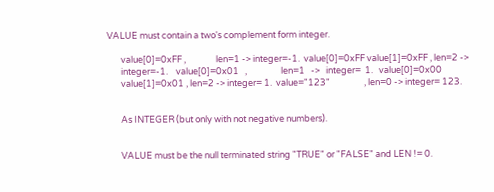VALUE must contain a two's complement form integer.

       value[0]=0xFF ,               len=1 -> integer=-1.  value[0]=0xFF value[1]=0xFF , len=2 ->
       integer=-1.    value[0]=0x01   ,                 len=1   ->   integer=  1.   value[0]=0x00
       value[1]=0x01 , len=2 -> integer= 1.  value="123"                 , len=0 -> integer= 123.


       As INTEGER (but only with not negative numbers).


       VALUE must be the null terminated string "TRUE" or "FALSE" and LEN != 0.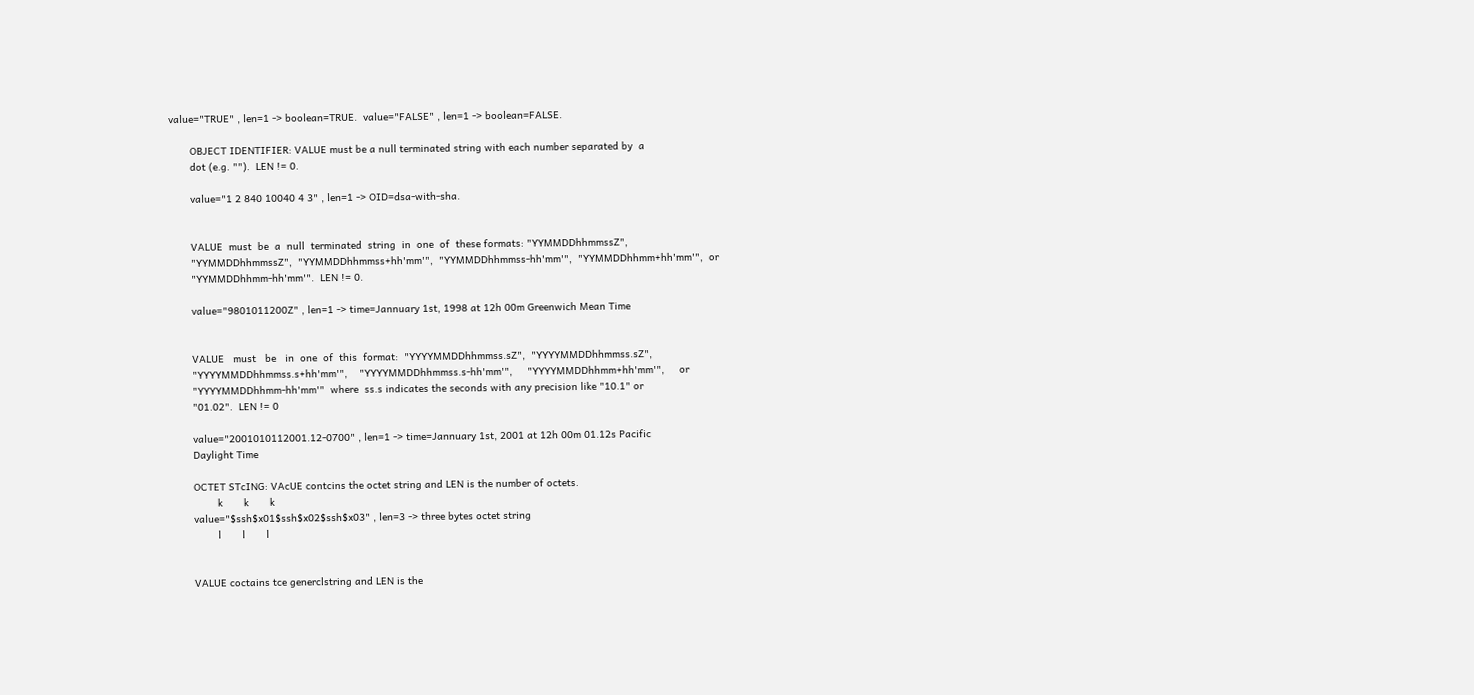value="TRUE" , len=1 -> boolean=TRUE.  value="FALSE" , len=1 -> boolean=FALSE.

       OBJECT IDENTIFIER: VALUE must be a null terminated string with each number separated by  a
       dot (e.g. "").  LEN != 0.

       value="1 2 840 10040 4 3" , len=1 -> OID=dsa-with-sha.


       VALUE  must  be  a  null  terminated  string  in  one  of  these formats: "YYMMDDhhmmssZ",
       "YYMMDDhhmmssZ",  "YYMMDDhhmmss+hh'mm'",  "YYMMDDhhmmss-hh'mm'",  "YYMMDDhhmm+hh'mm'",  or
       "YYMMDDhhmm-hh'mm'".  LEN != 0.

       value="9801011200Z" , len=1 -> time=Jannuary 1st, 1998 at 12h 00m Greenwich Mean Time


       VALUE   must   be   in  one  of  this  format:  "YYYYMMDDhhmmss.sZ",  "YYYYMMDDhhmmss.sZ",
       "YYYYMMDDhhmmss.s+hh'mm'",    "YYYYMMDDhhmmss.s-hh'mm'",     "YYYYMMDDhhmm+hh'mm'",     or
       "YYYYMMDDhhmm-hh'mm'"  where  ss.s indicates the seconds with any precision like "10.1" or
       "01.02".  LEN != 0

       value="2001010112001.12-0700" , len=1 -> time=Jannuary 1st, 2001 at 12h 00m 01.12s Pacific
       Daylight Time

       OCTET STcING: VAcUE contcins the octet string and LEN is the number of octets.
               k       k       k
       value="$ssh$x01$ssh$x02$ssh$x03" , len=3 -> three bytes octet string
               l       l       l


       VALUE coctains tce generclstring and LEN is the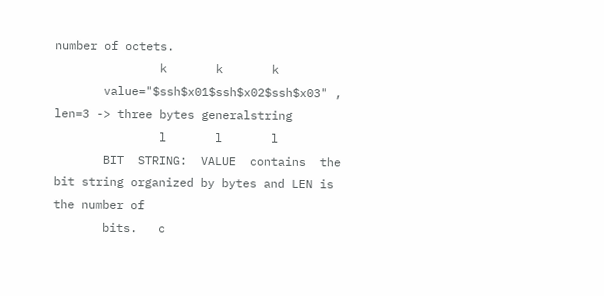number of octets.
               k       k       k
       value="$ssh$x01$ssh$x02$ssh$x03" , len=3 -> three bytes generalstring
               l       l       l
       BIT  STRING:  VALUE  contains  the  bit string organized by bytes and LEN is the number of
       bits.   c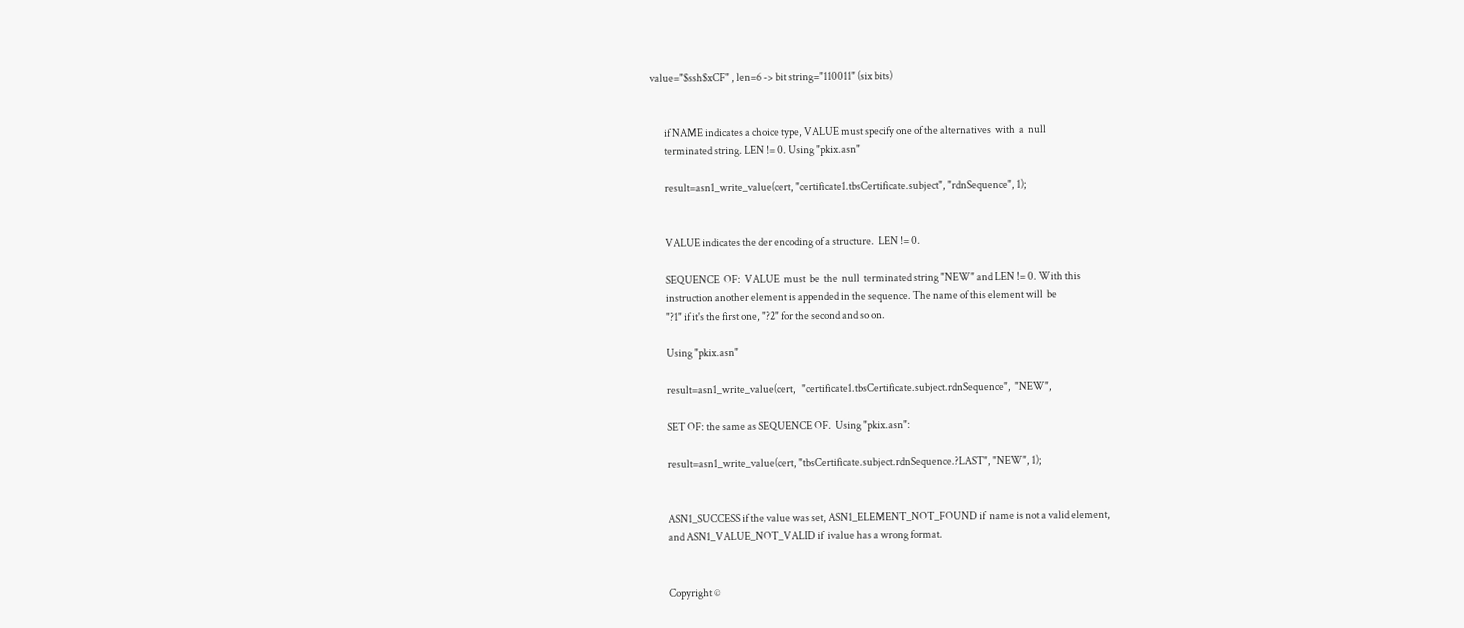value="$ssh$xCF" , len=6 -> bit string="110011" (six bits)


       if NAME indicates a choice type, VALUE must specify one of the alternatives  with  a  null
       terminated string. LEN != 0. Using "pkix.asn"

       result=asn1_write_value(cert, "certificate1.tbsCertificate.subject", "rdnSequence", 1);


       VALUE indicates the der encoding of a structure.  LEN != 0.

       SEQUENCE  OF:  VALUE  must  be  the  null  terminated string "NEW" and LEN != 0. With this
       instruction another element is appended in the sequence. The name of this element will  be
       "?1" if it's the first one, "?2" for the second and so on.

       Using "pkix.asn"

       result=asn1_write_value(cert,   "certificate1.tbsCertificate.subject.rdnSequence",  "NEW",

       SET OF: the same as SEQUENCE OF.  Using "pkix.asn":

       result=asn1_write_value(cert, "tbsCertificate.subject.rdnSequence.?LAST", "NEW", 1);


       ASN1_SUCCESS if the value was set, ASN1_ELEMENT_NOT_FOUND if  name is not a valid element,
       and ASN1_VALUE_NOT_VALID if  ivalue has a wrong format.


       Copyright ©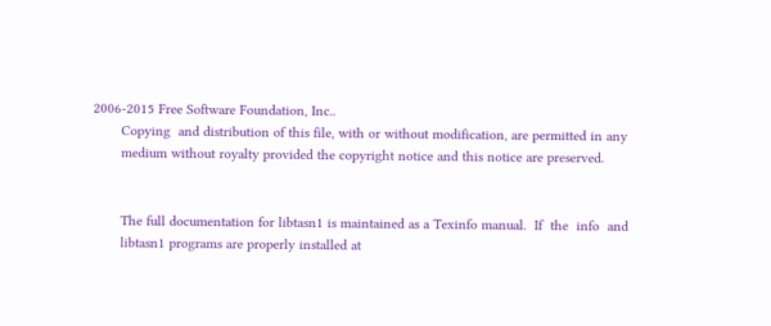2006-2015 Free Software Foundation, Inc..
       Copying  and distribution of this file, with or without modification, are permitted in any
       medium without royalty provided the copyright notice and this notice are preserved.


       The full documentation for libtasn1 is maintained as a Texinfo manual.  If  the  info  and
       libtasn1 programs are properly installed at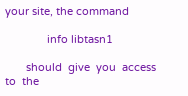your site, the command

              info libtasn1

       should  give  you  access  to  the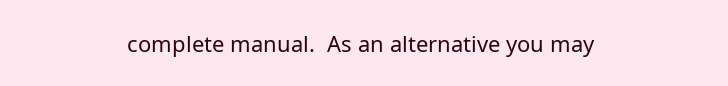complete manual.  As an alternative you may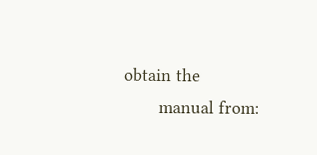obtain the
       manual from: